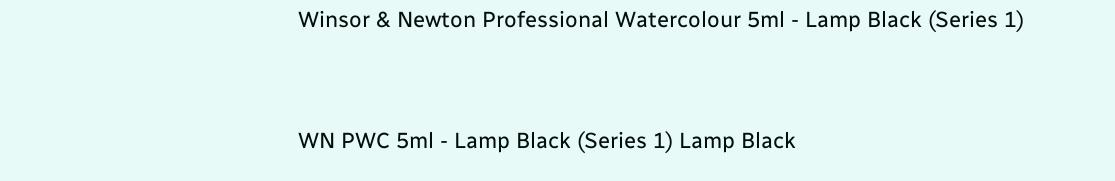Winsor & Newton Professional Watercolour 5ml - Lamp Black (Series 1)


WN PWC 5ml - Lamp Black (Series 1) Lamp Black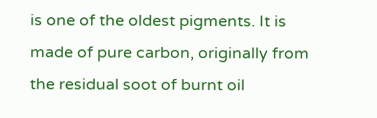is one of the oldest pigments. It is made of pure carbon, originally from the residual soot of burnt oil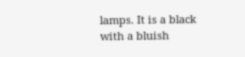lamps. It is a black with a bluish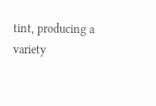tint, producing a variety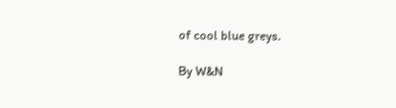of cool blue greys.

By W&N